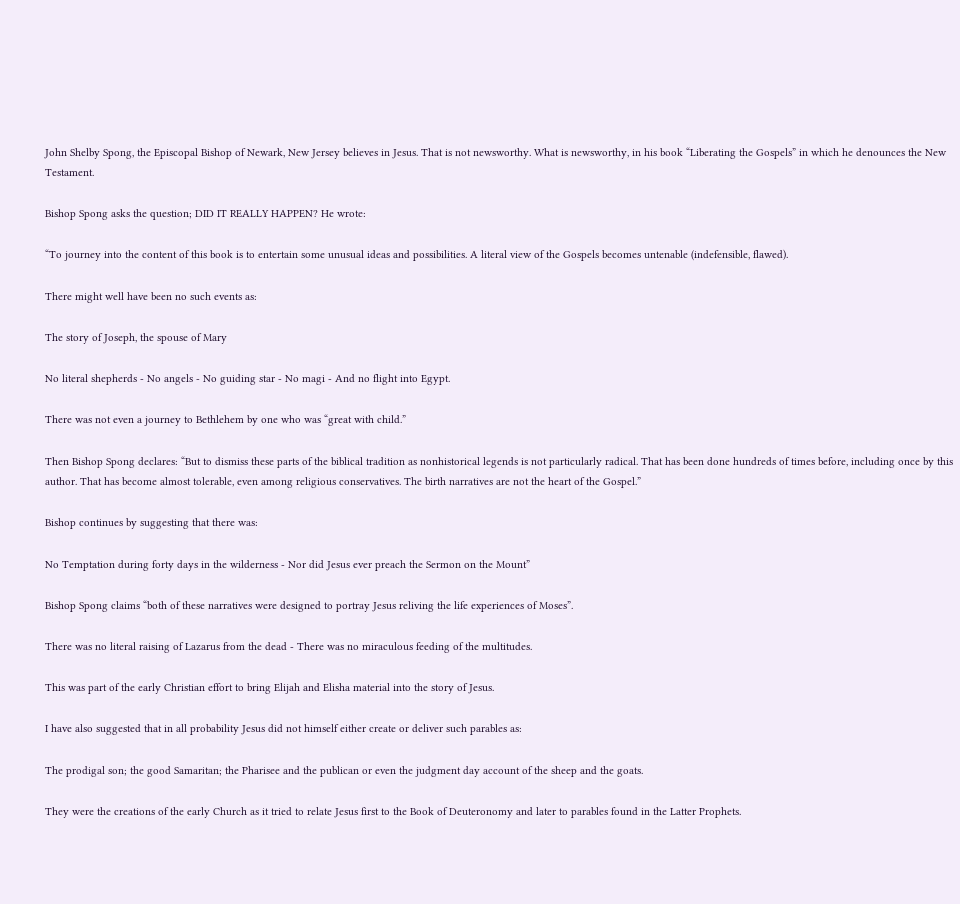John Shelby Spong, the Episcopal Bishop of Newark, New Jersey believes in Jesus. That is not newsworthy. What is newsworthy, in his book “Liberating the Gospels” in which he denounces the New Testament.

Bishop Spong asks the question; DID IT REALLY HAPPEN? He wrote:

“To journey into the content of this book is to entertain some unusual ideas and possibilities. A literal view of the Gospels becomes untenable (indefensible, flawed).

There might well have been no such events as:

The story of Joseph, the spouse of Mary

No literal shepherds - No angels - No guiding star - No magi - And no flight into Egypt.

There was not even a journey to Bethlehem by one who was “great with child.”

Then Bishop Spong declares: “But to dismiss these parts of the biblical tradition as nonhistorical legends is not particularly radical. That has been done hundreds of times before, including once by this author. That has become almost tolerable, even among religious conservatives. The birth narratives are not the heart of the Gospel.”

Bishop continues by suggesting that there was:

No Temptation during forty days in the wilderness - Nor did Jesus ever preach the Sermon on the Mount”

Bishop Spong claims “both of these narratives were designed to portray Jesus reliving the life experiences of Moses”.

There was no literal raising of Lazarus from the dead - There was no miraculous feeding of the multitudes.

This was part of the early Christian effort to bring Elijah and Elisha material into the story of Jesus.

I have also suggested that in all probability Jesus did not himself either create or deliver such parables as:

The prodigal son; the good Samaritan; the Pharisee and the publican or even the judgment day account of the sheep and the goats.

They were the creations of the early Church as it tried to relate Jesus first to the Book of Deuteronomy and later to parables found in the Latter Prophets.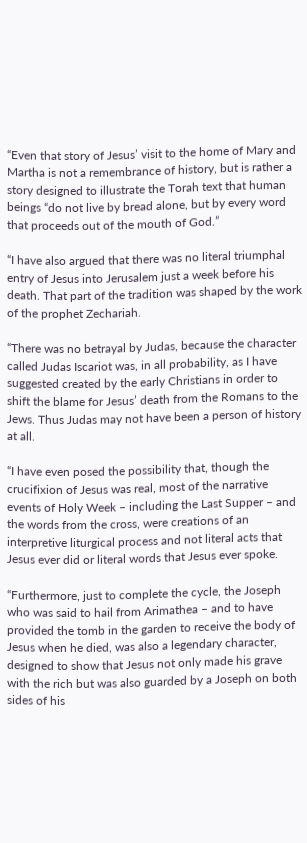“Even that story of Jesus’ visit to the home of Mary and Martha is not a remembrance of history, but is rather a story designed to illustrate the Torah text that human beings “do not live by bread alone, but by every word that proceeds out of the mouth of God.”

“I have also argued that there was no literal triumphal entry of Jesus into Jerusalem just a week before his death. That part of the tradition was shaped by the work of the prophet Zechariah.

“There was no betrayal by Judas, because the character called Judas Iscariot was, in all probability, as I have suggested created by the early Christians in order to shift the blame for Jesus’ death from the Romans to the Jews. Thus Judas may not have been a person of history at all.

“I have even posed the possibility that, though the crucifixion of Jesus was real, most of the narrative events of Holy Week – including the Last Supper – and the words from the cross, were creations of an interpretive liturgical process and not literal acts that Jesus ever did or literal words that Jesus ever spoke.

“Furthermore, just to complete the cycle, the Joseph who was said to hail from Arimathea – and to have provided the tomb in the garden to receive the body of Jesus when he died, was also a legendary character, designed to show that Jesus not only made his grave with the rich but was also guarded by a Joseph on both sides of his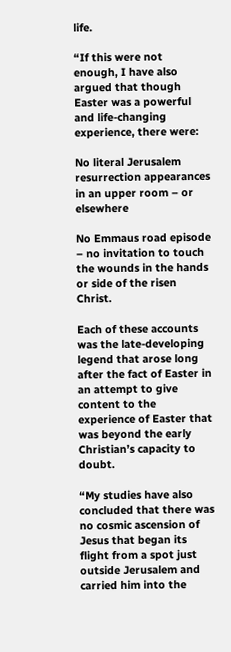life.

“If this were not enough, I have also argued that though Easter was a powerful and life-changing experience, there were:

No literal Jerusalem resurrection appearances in an upper room – or elsewhere

No Emmaus road episode – no invitation to touch the wounds in the hands or side of the risen Christ.

Each of these accounts was the late-developing legend that arose long after the fact of Easter in an attempt to give content to the experience of Easter that was beyond the early Christian’s capacity to doubt.

“My studies have also concluded that there was no cosmic ascension of Jesus that began its flight from a spot just outside Jerusalem and carried him into the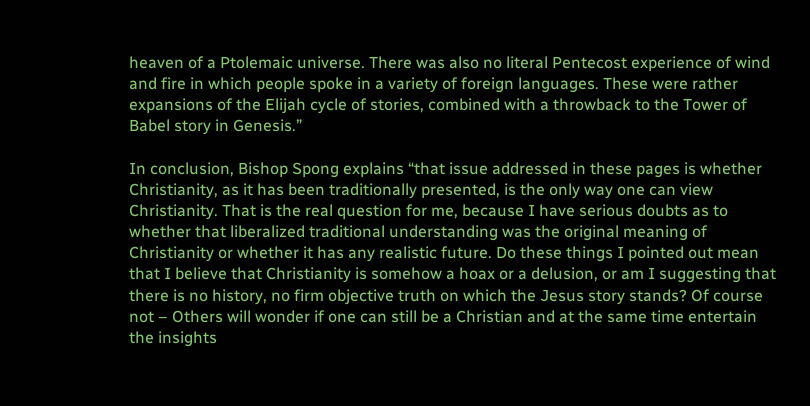heaven of a Ptolemaic universe. There was also no literal Pentecost experience of wind and fire in which people spoke in a variety of foreign languages. These were rather expansions of the Elijah cycle of stories, combined with a throwback to the Tower of Babel story in Genesis.”

In conclusion, Bishop Spong explains “that issue addressed in these pages is whether Christianity, as it has been traditionally presented, is the only way one can view Christianity. That is the real question for me, because I have serious doubts as to whether that liberalized traditional understanding was the original meaning of Christianity or whether it has any realistic future. Do these things I pointed out mean that I believe that Christianity is somehow a hoax or a delusion, or am I suggesting that there is no history, no firm objective truth on which the Jesus story stands? Of course not – Others will wonder if one can still be a Christian and at the same time entertain the insights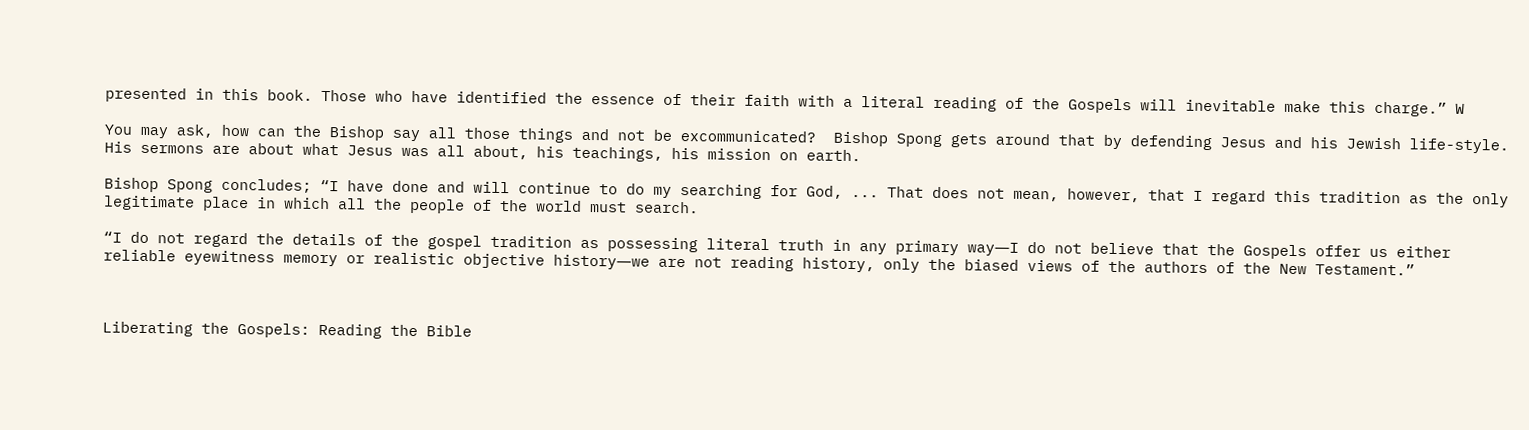presented in this book. Those who have identified the essence of their faith with a literal reading of the Gospels will inevitable make this charge.” W

You may ask, how can the Bishop say all those things and not be excommunicated?  Bishop Spong gets around that by defending Jesus and his Jewish life-style. His sermons are about what Jesus was all about, his teachings, his mission on earth.

Bishop Spong concludes; “I have done and will continue to do my searching for God, ... That does not mean, however, that I regard this tradition as the only legitimate place in which all the people of the world must search.

“I do not regard the details of the gospel tradition as possessing literal truth in any primary way―I do not believe that the Gospels offer us either reliable eyewitness memory or realistic objective history―we are not reading history, only the biased views of the authors of the New Testament.”



Liberating the Gospels: Reading the Bible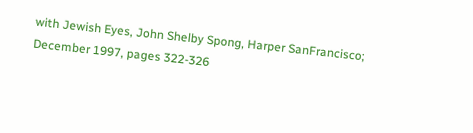with Jewish Eyes, John Shelby Spong, Harper SanFrancisco; December 1997, pages 322-326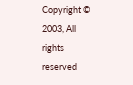Copyright © 2003, All rights reserved